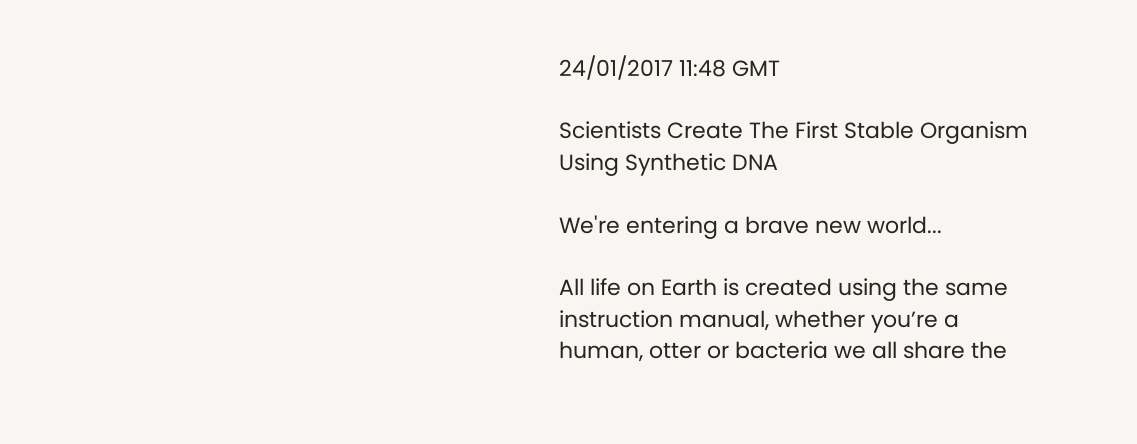24/01/2017 11:48 GMT

Scientists Create The First Stable Organism Using Synthetic DNA

We're entering a brave new world...

All life on Earth is created using the same instruction manual, whether you’re a human, otter or bacteria we all share the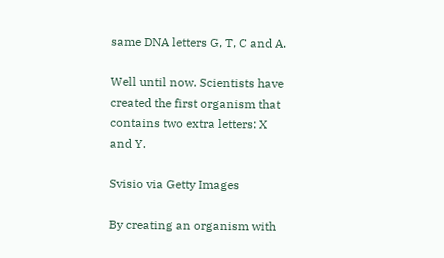same DNA letters G, T, C and A.

Well until now. Scientists have created the first organism that contains two extra letters: X and Y.

Svisio via Getty Images

By creating an organism with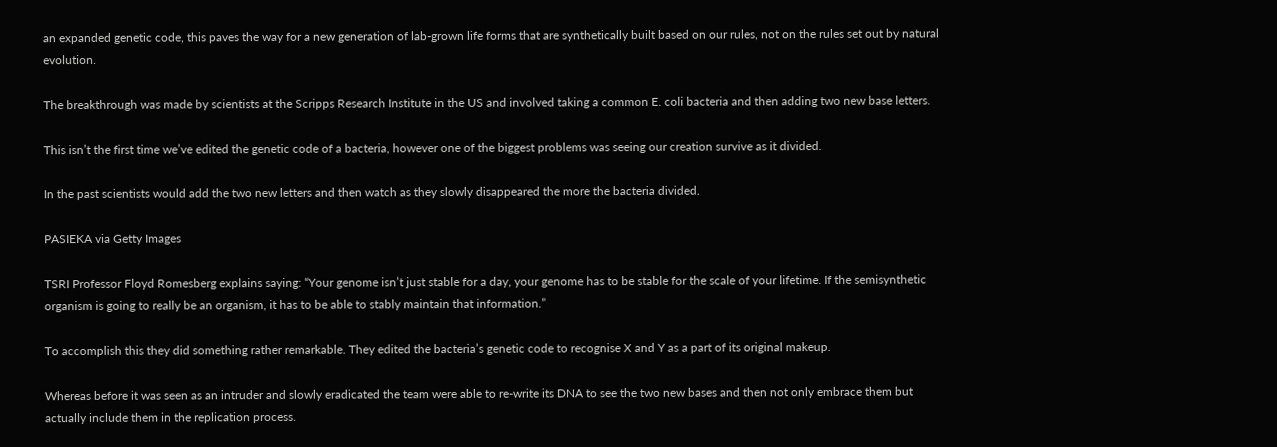an expanded genetic code, this paves the way for a new generation of lab-grown life forms that are synthetically built based on our rules, not on the rules set out by natural evolution.

The breakthrough was made by scientists at the Scripps Research Institute in the US and involved taking a common E. coli bacteria and then adding two new base letters.

This isn’t the first time we’ve edited the genetic code of a bacteria, however one of the biggest problems was seeing our creation survive as it divided.

In the past scientists would add the two new letters and then watch as they slowly disappeared the more the bacteria divided.

PASIEKA via Getty Images

TSRI Professor Floyd Romesberg explains saying: “Your genome isn’t just stable for a day, your genome has to be stable for the scale of your lifetime. If the semisynthetic organism is going to really be an organism, it has to be able to stably maintain that information.”

To accomplish this they did something rather remarkable. They edited the bacteria’s genetic code to recognise X and Y as a part of its original makeup.

Whereas before it was seen as an intruder and slowly eradicated the team were able to re-write its DNA to see the two new bases and then not only embrace them but actually include them in the replication process.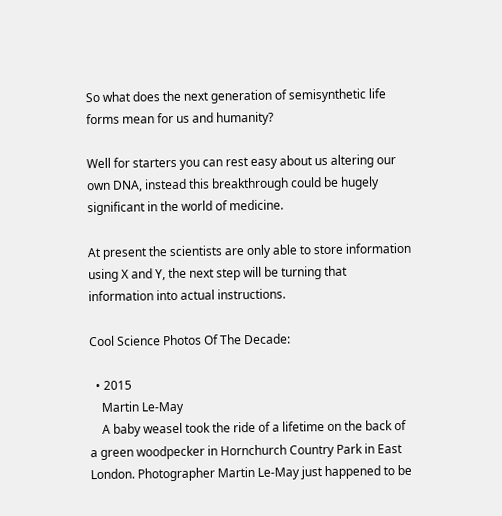So what does the next generation of semisynthetic life forms mean for us and humanity?

Well for starters you can rest easy about us altering our own DNA, instead this breakthrough could be hugely significant in the world of medicine.

At present the scientists are only able to store information using X and Y, the next step will be turning that information into actual instructions.

Cool Science Photos Of The Decade:

  • 2015
    Martin Le-May
    A baby weasel took the ride of a lifetime on the back of a green woodpecker in Hornchurch Country Park in East London. Photographer Martin Le-May just happened to be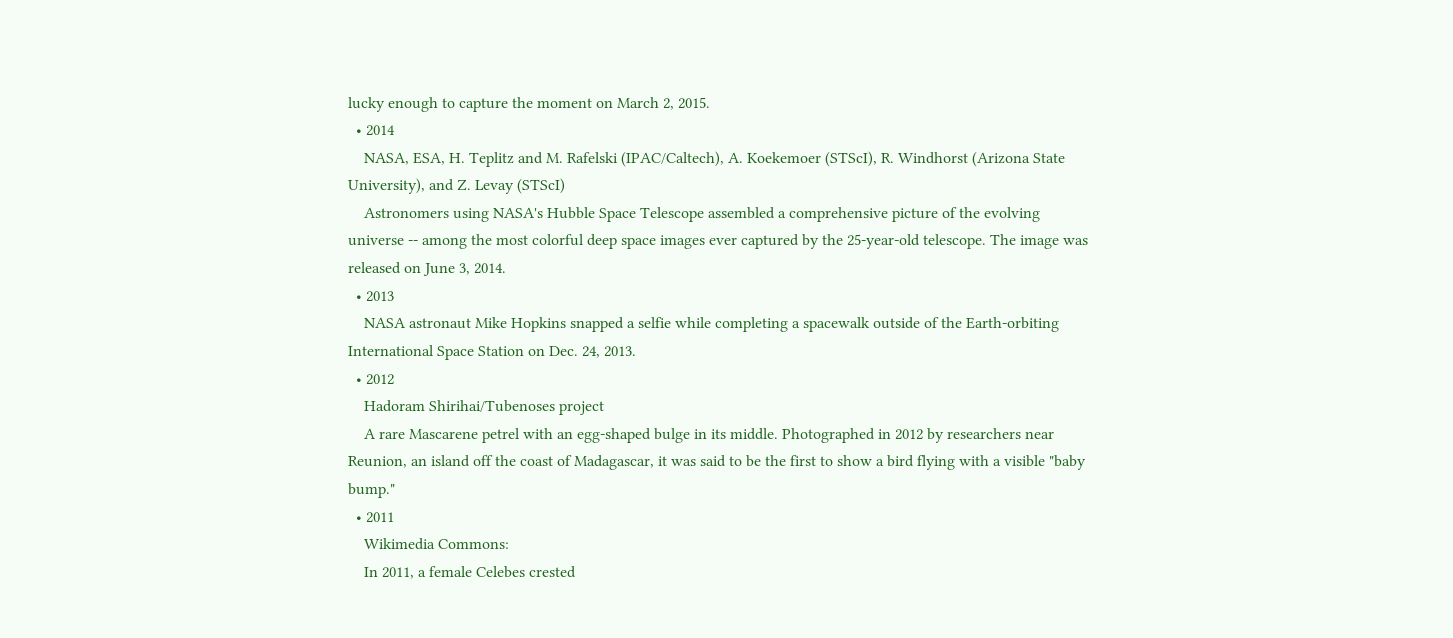lucky enough to capture the moment on March 2, 2015.
  • 2014
    NASA, ESA, H. Teplitz and M. Rafelski (IPAC/Caltech), A. Koekemoer (STScI), R. Windhorst (Arizona State University), and Z. Levay (STScI)
    Astronomers using NASA's Hubble Space Telescope assembled a comprehensive picture of the evolving universe -- among the most colorful deep space images ever captured by the 25-year-old telescope. The image was released on June 3, 2014.
  • 2013
    NASA astronaut Mike Hopkins snapped a selfie while completing a spacewalk outside of the Earth-orbiting International Space Station on Dec. 24, 2013.
  • 2012
    Hadoram Shirihai/Tubenoses project
    A rare Mascarene petrel with an egg-shaped bulge in its middle. Photographed in 2012 by researchers near Reunion, an island off the coast of Madagascar, it was said to be the first to show a bird flying with a visible "baby bump."
  • 2011
    Wikimedia Commons:
    In 2011, a female Celebes crested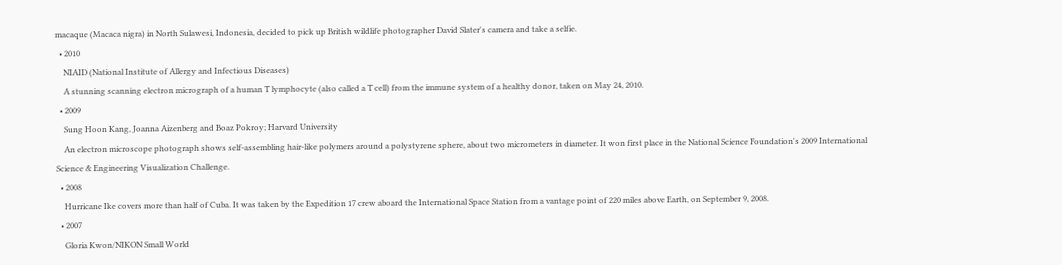macaque (Macaca nigra) in North Sulawesi, Indonesia, decided to pick up British wildlife photographer David Slater's camera and take a selfie.
  • 2010
    NIAID (National Institute of Allergy and Infectious Diseases)
    A stunning scanning electron micrograph of a human T lymphocyte (also called a T cell) from the immune system of a healthy donor, taken on May 24, 2010.
  • 2009
    Sung Hoon Kang, Joanna Aizenberg and Boaz Pokroy; Harvard University
    An electron microscope photograph shows self-assembling hair-like polymers around a polystyrene sphere, about two micrometers in diameter. It won first place in the National Science Foundation's 2009 International Science & Engineering Visualization Challenge.
  • 2008
    Hurricane Ike covers more than half of Cuba. It was taken by the Expedition 17 crew aboard the International Space Station from a vantage point of 220 miles above Earth, on September 9, 2008.
  • 2007
    Gloria Kwon/NIKON Small World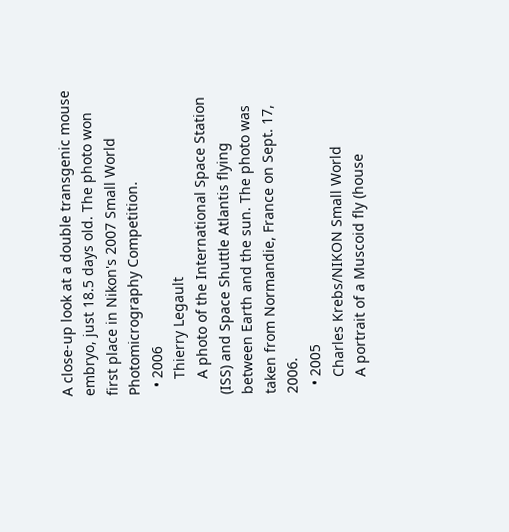A close-up look at a double transgenic mouse embryo, just 18.5 days old. The photo won first place in Nikon's 2007 Small World Photomicrography Competition.
  • 2006
    Thierry Legault
    A photo of the International Space Station (ISS) and Space Shuttle Atlantis flying between Earth and the sun. The photo was taken from Normandie, France on Sept. 17, 2006.
  • 2005
    Charles Krebs/NIKON Small World
    A portrait of a Muscoid fly (house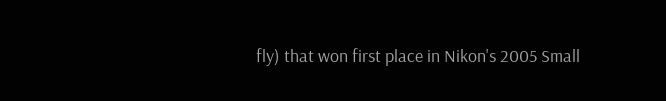fly) that won first place in Nikon's 2005 Small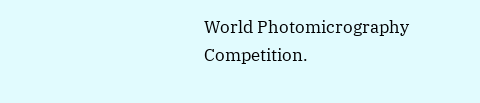World Photomicrography Competition.